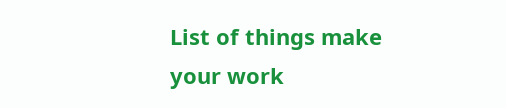List of things make your work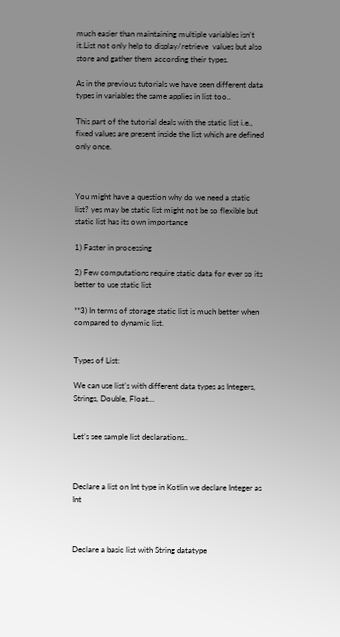much easier than maintaining multiple variables isn’t it.List not only help to display/retrieve  values but also store and gather them according their types.

As in the previous tutorials we have seen different data types in variables the same applies in list too..

This part of the tutorial deals with the static list i.e., fixed values are present inside the list which are defined only once.



You might have a question why do we need a static list? yes may be static list might not be so flexible but static list has its own importance

1) Faster in processing

2) Few computations require static data for ever so its better to use static list

**3) In terms of storage static list is much better when compared to dynamic list.


Types of List:

We can use list’s with different data types as Integers, Strings, Double, Float…


Let’s see sample list declarations..



Declare a list on Int type in Kotlin we declare Integer as Int



Declare a basic list with String datatype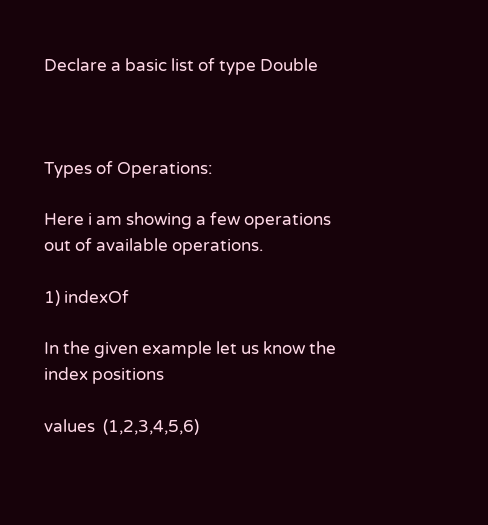Declare a basic list of type Double



Types of Operations:

Here i am showing a few operations out of available operations.

1) indexOf

In the given example let us know the index positions

values  (1,2,3,4,5,6)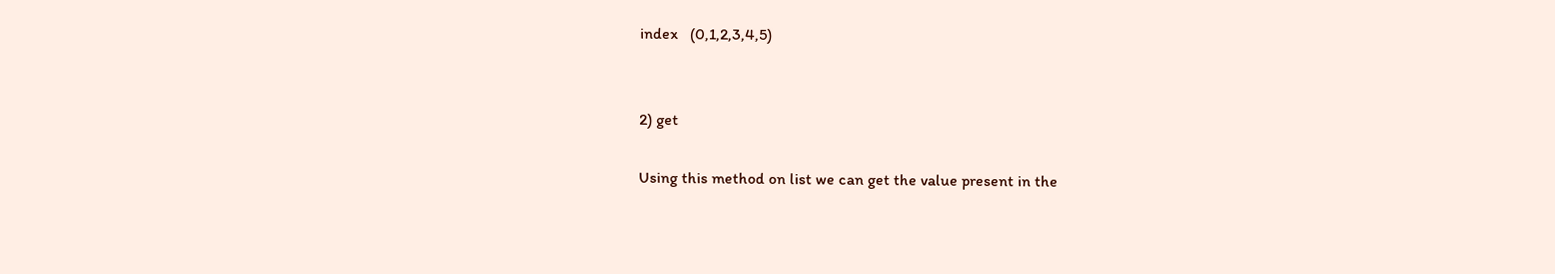index   (0,1,2,3,4,5)


2) get

Using this method on list we can get the value present in the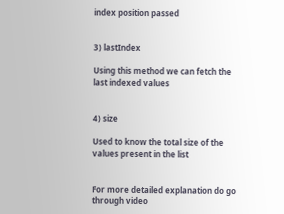index position passed


3) lastIndex

Using this method we can fetch the last indexed values


4) size

Used to know the total size of the values present in the list


For more detailed explanation do go through video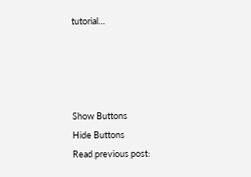tutorial…




Show Buttons
Hide Buttons
Read previous post: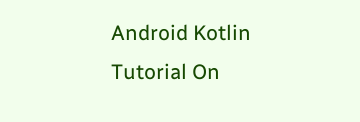Android Kotlin Tutorial On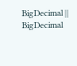BigDecimal || BigDecimal